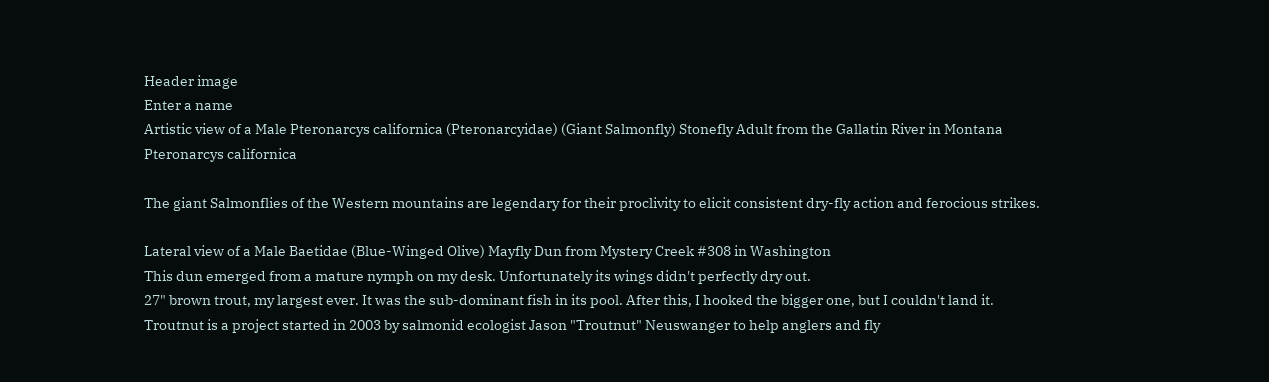Header image
Enter a name
Artistic view of a Male Pteronarcys californica (Pteronarcyidae) (Giant Salmonfly) Stonefly Adult from the Gallatin River in Montana
Pteronarcys californica

The giant Salmonflies of the Western mountains are legendary for their proclivity to elicit consistent dry-fly action and ferocious strikes.

Lateral view of a Male Baetidae (Blue-Winged Olive) Mayfly Dun from Mystery Creek #308 in Washington
This dun emerged from a mature nymph on my desk. Unfortunately its wings didn't perfectly dry out.
27" brown trout, my largest ever. It was the sub-dominant fish in its pool. After this, I hooked the bigger one, but I couldn't land it.
Troutnut is a project started in 2003 by salmonid ecologist Jason "Troutnut" Neuswanger to help anglers and fly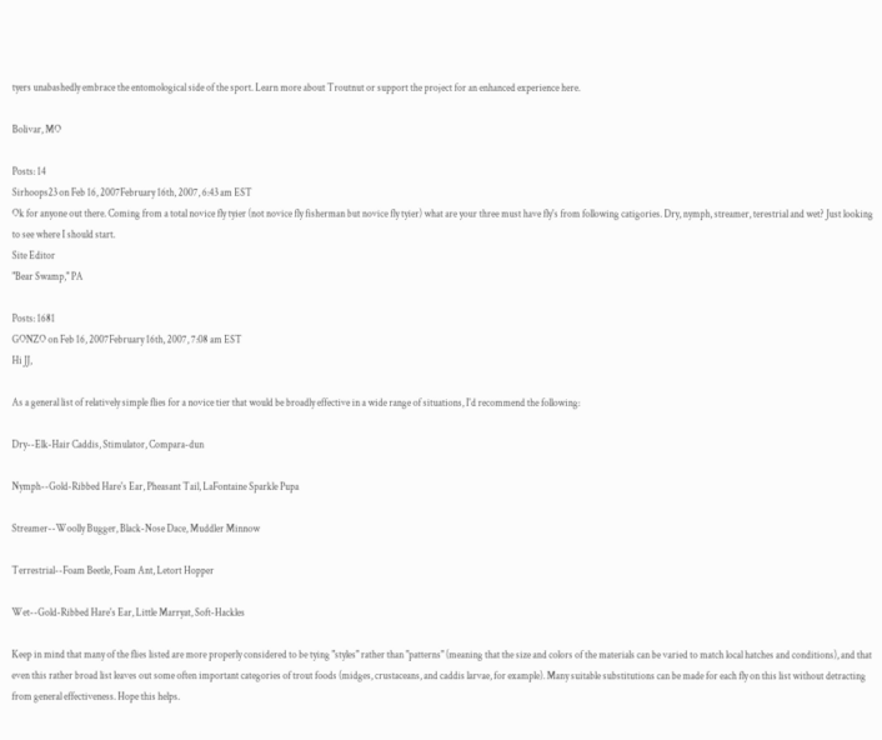tyers unabashedly embrace the entomological side of the sport. Learn more about Troutnut or support the project for an enhanced experience here.

Bolivar, MO

Posts: 14
Sirhoops23 on Feb 16, 2007February 16th, 2007, 6:43 am EST
Ok for anyone out there. Coming from a total novice fly tyier (not novice fly fisherman but novice fly tyier) what are your three must have fly's from following catigories. Dry, nymph, streamer, terestrial and wet? Just looking to see where I should start.
Site Editor
"Bear Swamp," PA

Posts: 1681
GONZO on Feb 16, 2007February 16th, 2007, 7:08 am EST
Hi JJ,

As a general list of relatively simple flies for a novice tier that would be broadly effective in a wide range of situations, I'd recommend the following:

Dry--Elk-Hair Caddis, Stimulator, Compara-dun

Nymph--Gold-Ribbed Hare's Ear, Pheasant Tail, LaFontaine Sparkle Pupa

Streamer--Woolly Bugger, Black-Nose Dace, Muddler Minnow

Terrestrial--Foam Beetle, Foam Ant, Letort Hopper

Wet--Gold-Ribbed Hare's Ear, Little Marryat, Soft-Hackles

Keep in mind that many of the flies listed are more properly considered to be tying "styles" rather than "patterns" (meaning that the size and colors of the materials can be varied to match local hatches and conditions), and that even this rather broad list leaves out some often important categories of trout foods (midges, crustaceans, and caddis larvae, for example). Many suitable substitutions can be made for each fly on this list without detracting from general effectiveness. Hope this helps.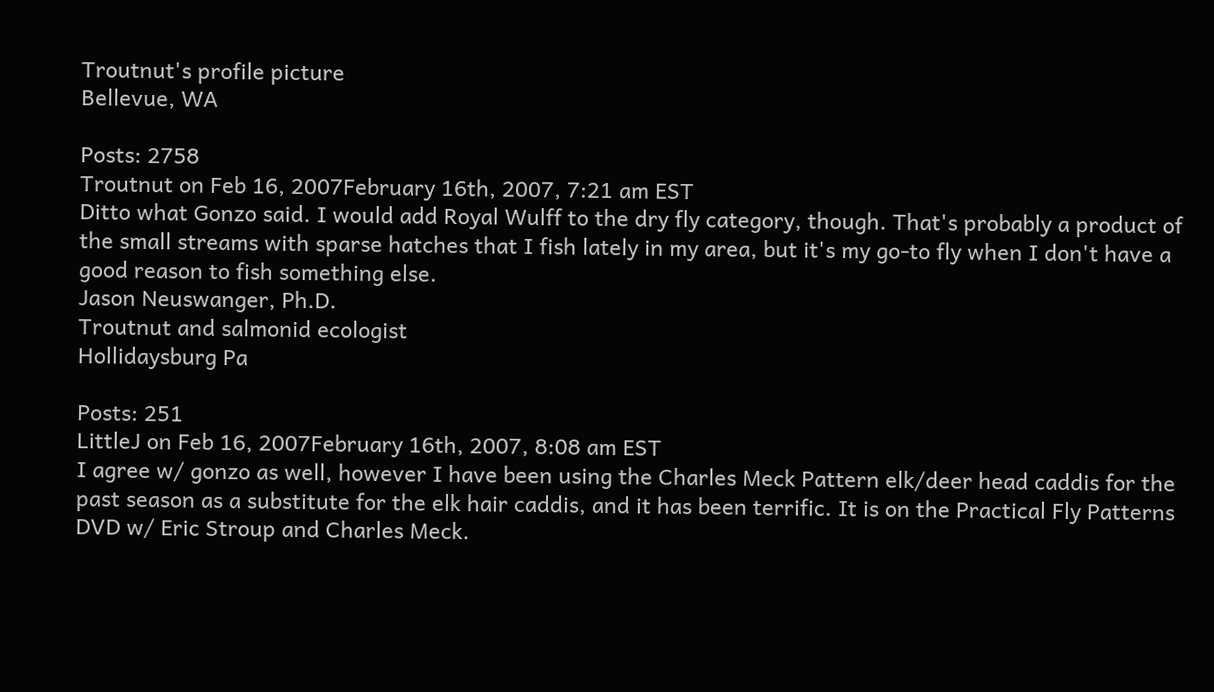Troutnut's profile picture
Bellevue, WA

Posts: 2758
Troutnut on Feb 16, 2007February 16th, 2007, 7:21 am EST
Ditto what Gonzo said. I would add Royal Wulff to the dry fly category, though. That's probably a product of the small streams with sparse hatches that I fish lately in my area, but it's my go-to fly when I don't have a good reason to fish something else.
Jason Neuswanger, Ph.D.
Troutnut and salmonid ecologist
Hollidaysburg Pa

Posts: 251
LittleJ on Feb 16, 2007February 16th, 2007, 8:08 am EST
I agree w/ gonzo as well, however I have been using the Charles Meck Pattern elk/deer head caddis for the past season as a substitute for the elk hair caddis, and it has been terrific. It is on the Practical Fly Patterns DVD w/ Eric Stroup and Charles Meck.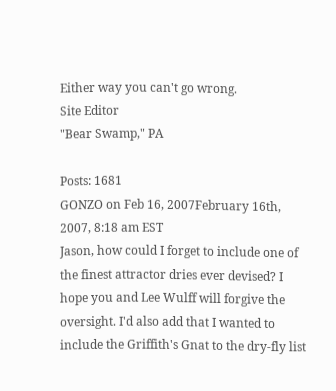Either way you can't go wrong.
Site Editor
"Bear Swamp," PA

Posts: 1681
GONZO on Feb 16, 2007February 16th, 2007, 8:18 am EST
Jason, how could I forget to include one of the finest attractor dries ever devised? I hope you and Lee Wulff will forgive the oversight. I'd also add that I wanted to include the Griffith's Gnat to the dry-fly list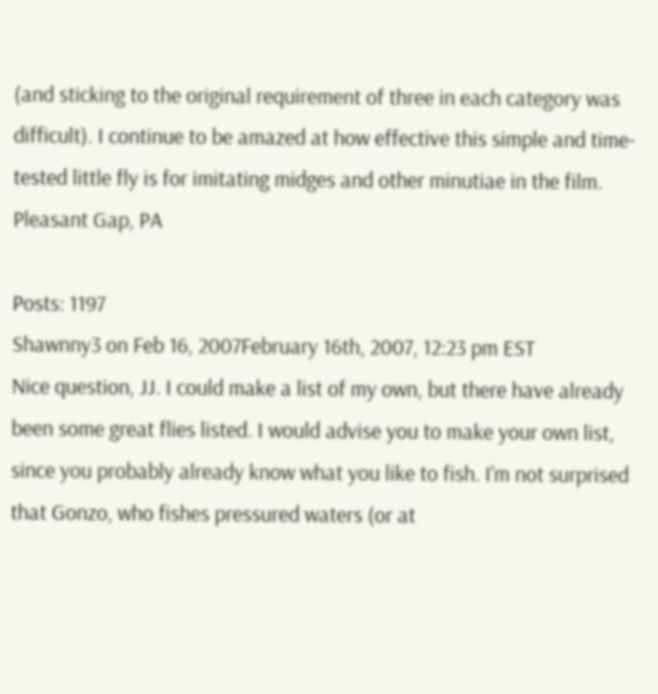(and sticking to the original requirement of three in each category was difficult). I continue to be amazed at how effective this simple and time-tested little fly is for imitating midges and other minutiae in the film.
Pleasant Gap, PA

Posts: 1197
Shawnny3 on Feb 16, 2007February 16th, 2007, 12:23 pm EST
Nice question, JJ. I could make a list of my own, but there have already been some great flies listed. I would advise you to make your own list, since you probably already know what you like to fish. I'm not surprised that Gonzo, who fishes pressured waters (or at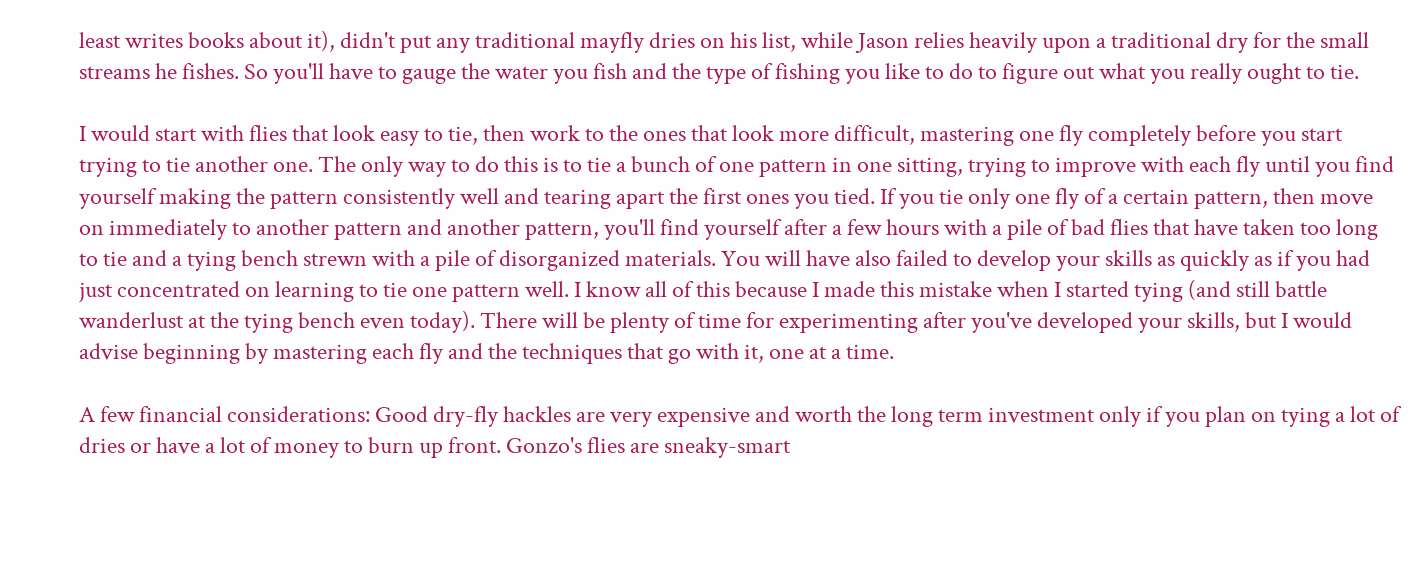least writes books about it), didn't put any traditional mayfly dries on his list, while Jason relies heavily upon a traditional dry for the small streams he fishes. So you'll have to gauge the water you fish and the type of fishing you like to do to figure out what you really ought to tie.

I would start with flies that look easy to tie, then work to the ones that look more difficult, mastering one fly completely before you start trying to tie another one. The only way to do this is to tie a bunch of one pattern in one sitting, trying to improve with each fly until you find yourself making the pattern consistently well and tearing apart the first ones you tied. If you tie only one fly of a certain pattern, then move on immediately to another pattern and another pattern, you'll find yourself after a few hours with a pile of bad flies that have taken too long to tie and a tying bench strewn with a pile of disorganized materials. You will have also failed to develop your skills as quickly as if you had just concentrated on learning to tie one pattern well. I know all of this because I made this mistake when I started tying (and still battle wanderlust at the tying bench even today). There will be plenty of time for experimenting after you've developed your skills, but I would advise beginning by mastering each fly and the techniques that go with it, one at a time.

A few financial considerations: Good dry-fly hackles are very expensive and worth the long term investment only if you plan on tying a lot of dries or have a lot of money to burn up front. Gonzo's flies are sneaky-smart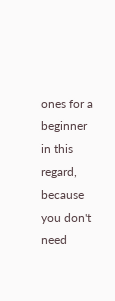ones for a beginner in this regard, because you don't need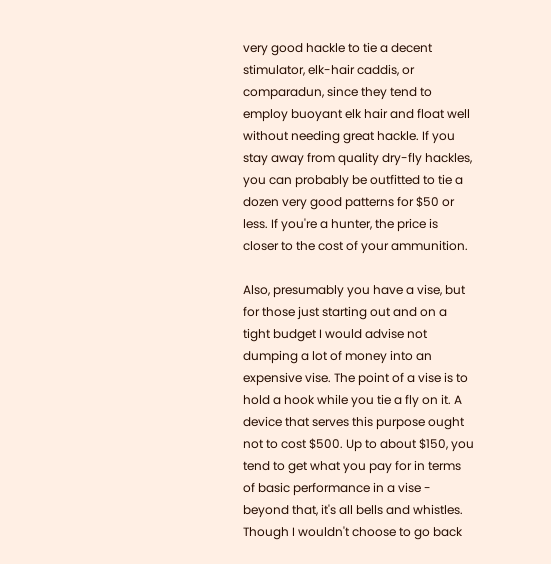very good hackle to tie a decent stimulator, elk-hair caddis, or comparadun, since they tend to employ buoyant elk hair and float well without needing great hackle. If you stay away from quality dry-fly hackles, you can probably be outfitted to tie a dozen very good patterns for $50 or less. If you're a hunter, the price is closer to the cost of your ammunition.

Also, presumably you have a vise, but for those just starting out and on a tight budget I would advise not dumping a lot of money into an expensive vise. The point of a vise is to hold a hook while you tie a fly on it. A device that serves this purpose ought not to cost $500. Up to about $150, you tend to get what you pay for in terms of basic performance in a vise - beyond that, it's all bells and whistles. Though I wouldn't choose to go back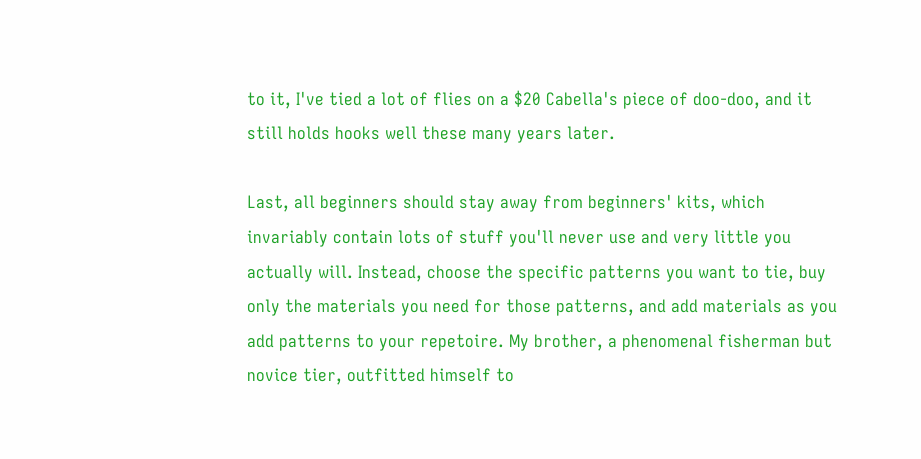to it, I've tied a lot of flies on a $20 Cabella's piece of doo-doo, and it still holds hooks well these many years later.

Last, all beginners should stay away from beginners' kits, which invariably contain lots of stuff you'll never use and very little you actually will. Instead, choose the specific patterns you want to tie, buy only the materials you need for those patterns, and add materials as you add patterns to your repetoire. My brother, a phenomenal fisherman but novice tier, outfitted himself to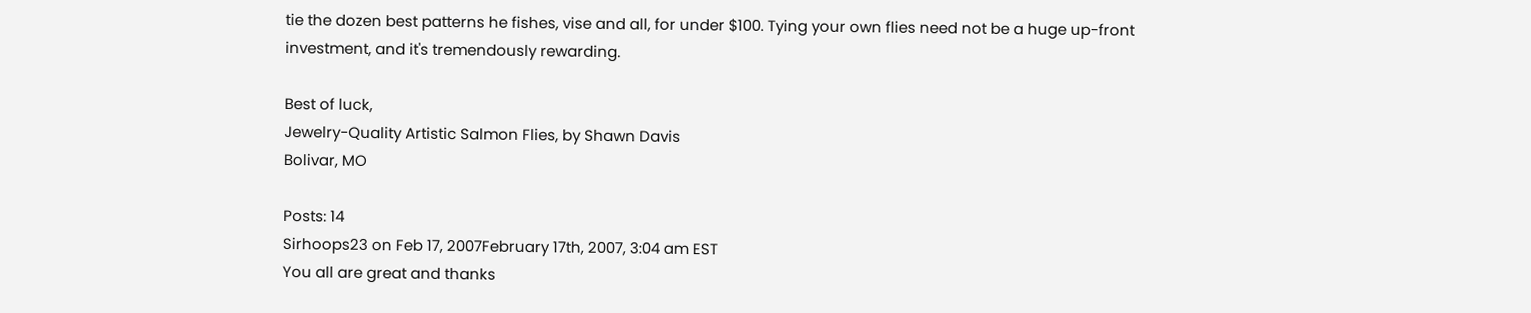tie the dozen best patterns he fishes, vise and all, for under $100. Tying your own flies need not be a huge up-front investment, and it's tremendously rewarding.

Best of luck,
Jewelry-Quality Artistic Salmon Flies, by Shawn Davis
Bolivar, MO

Posts: 14
Sirhoops23 on Feb 17, 2007February 17th, 2007, 3:04 am EST
You all are great and thanks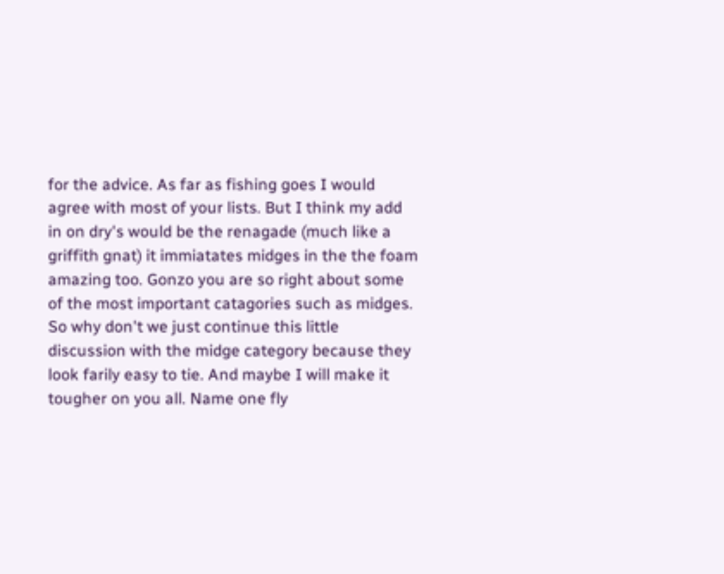for the advice. As far as fishing goes I would agree with most of your lists. But I think my add in on dry's would be the renagade (much like a griffith gnat) it immiatates midges in the the foam amazing too. Gonzo you are so right about some of the most important catagories such as midges. So why don't we just continue this little discussion with the midge category because they look farily easy to tie. And maybe I will make it tougher on you all. Name one fly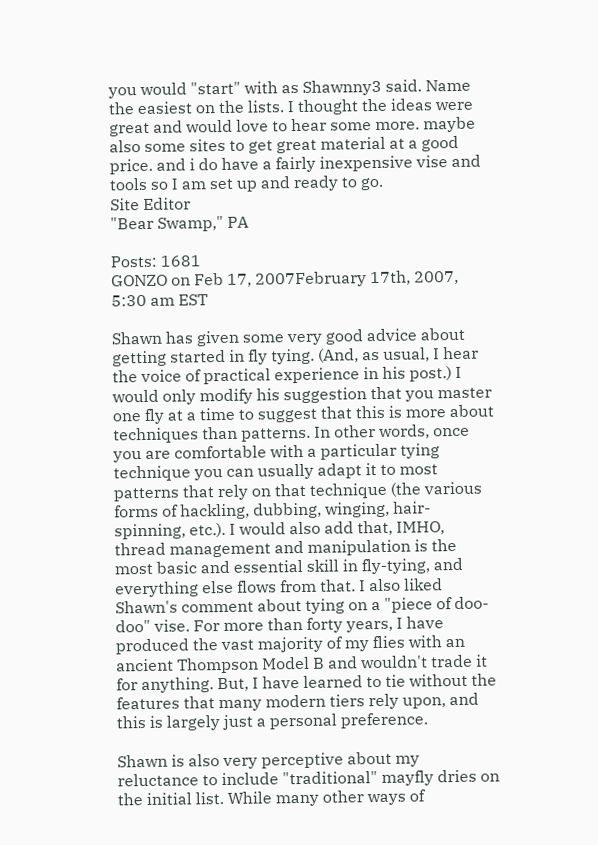you would "start" with as Shawnny3 said. Name the easiest on the lists. I thought the ideas were great and would love to hear some more. maybe also some sites to get great material at a good price. and i do have a fairly inexpensive vise and tools so I am set up and ready to go.
Site Editor
"Bear Swamp," PA

Posts: 1681
GONZO on Feb 17, 2007February 17th, 2007, 5:30 am EST

Shawn has given some very good advice about getting started in fly tying. (And, as usual, I hear the voice of practical experience in his post.) I would only modify his suggestion that you master one fly at a time to suggest that this is more about techniques than patterns. In other words, once you are comfortable with a particular tying technique you can usually adapt it to most patterns that rely on that technique (the various forms of hackling, dubbing, winging, hair-spinning, etc.). I would also add that, IMHO, thread management and manipulation is the most basic and essential skill in fly-tying, and everything else flows from that. I also liked Shawn's comment about tying on a "piece of doo-doo" vise. For more than forty years, I have produced the vast majority of my flies with an ancient Thompson Model B and wouldn't trade it for anything. But, I have learned to tie without the features that many modern tiers rely upon, and this is largely just a personal preference.

Shawn is also very perceptive about my reluctance to include "traditional" mayfly dries on the initial list. While many other ways of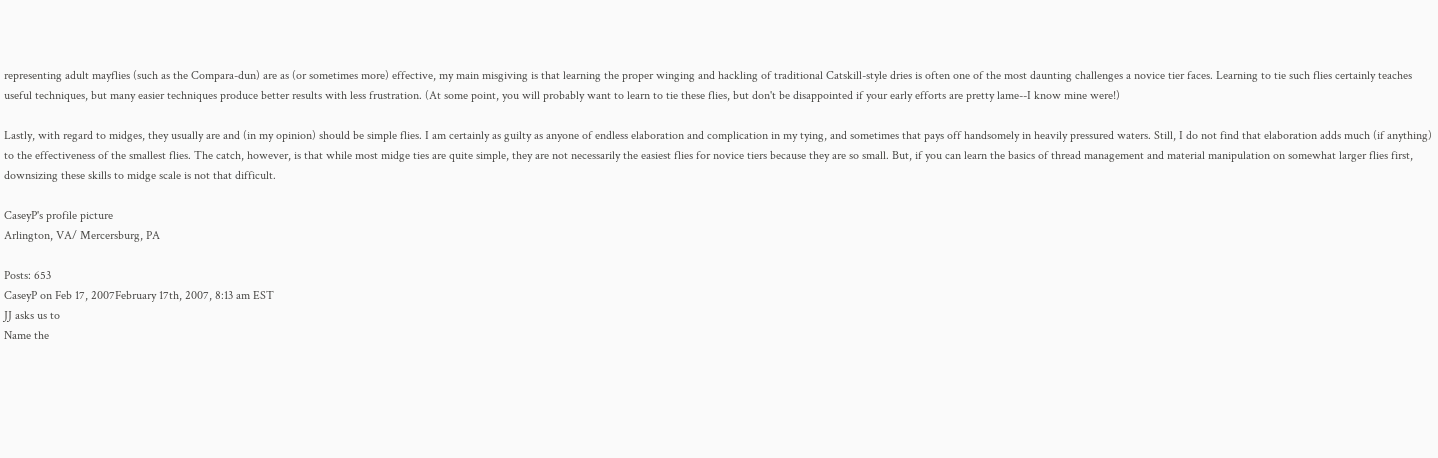representing adult mayflies (such as the Compara-dun) are as (or sometimes more) effective, my main misgiving is that learning the proper winging and hackling of traditional Catskill-style dries is often one of the most daunting challenges a novice tier faces. Learning to tie such flies certainly teaches useful techniques, but many easier techniques produce better results with less frustration. (At some point, you will probably want to learn to tie these flies, but don't be disappointed if your early efforts are pretty lame--I know mine were!)

Lastly, with regard to midges, they usually are and (in my opinion) should be simple flies. I am certainly as guilty as anyone of endless elaboration and complication in my tying, and sometimes that pays off handsomely in heavily pressured waters. Still, I do not find that elaboration adds much (if anything) to the effectiveness of the smallest flies. The catch, however, is that while most midge ties are quite simple, they are not necessarily the easiest flies for novice tiers because they are so small. But, if you can learn the basics of thread management and material manipulation on somewhat larger flies first, downsizing these skills to midge scale is not that difficult.

CaseyP's profile picture
Arlington, VA/ Mercersburg, PA

Posts: 653
CaseyP on Feb 17, 2007February 17th, 2007, 8:13 am EST
JJ asks us to
Name the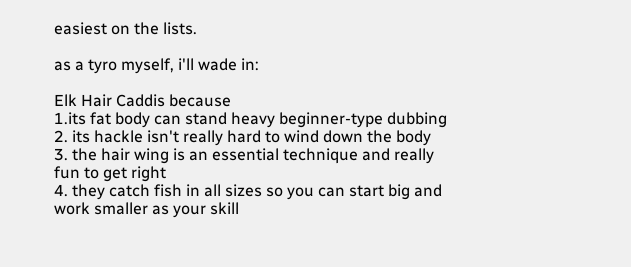easiest on the lists.

as a tyro myself, i'll wade in:

Elk Hair Caddis because
1.its fat body can stand heavy beginner-type dubbing
2. its hackle isn't really hard to wind down the body
3. the hair wing is an essential technique and really fun to get right
4. they catch fish in all sizes so you can start big and work smaller as your skill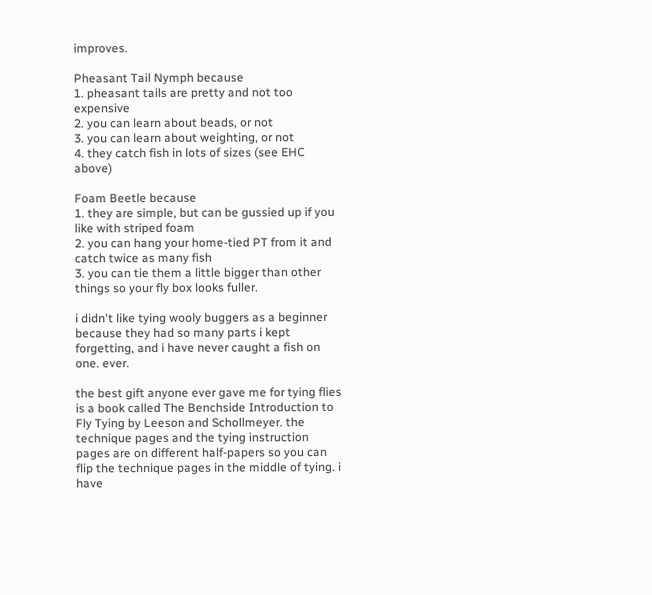improves.

Pheasant Tail Nymph because
1. pheasant tails are pretty and not too expensive
2. you can learn about beads, or not
3. you can learn about weighting, or not
4. they catch fish in lots of sizes (see EHC above)

Foam Beetle because
1. they are simple, but can be gussied up if you like with striped foam
2. you can hang your home-tied PT from it and catch twice as many fish
3. you can tie them a little bigger than other things so your fly box looks fuller.

i didn't like tying wooly buggers as a beginner because they had so many parts i kept forgetting, and i have never caught a fish on one. ever.

the best gift anyone ever gave me for tying flies is a book called The Benchside Introduction to Fly Tying by Leeson and Schollmeyer. the technique pages and the tying instruction pages are on different half-papers so you can flip the technique pages in the middle of tying. i have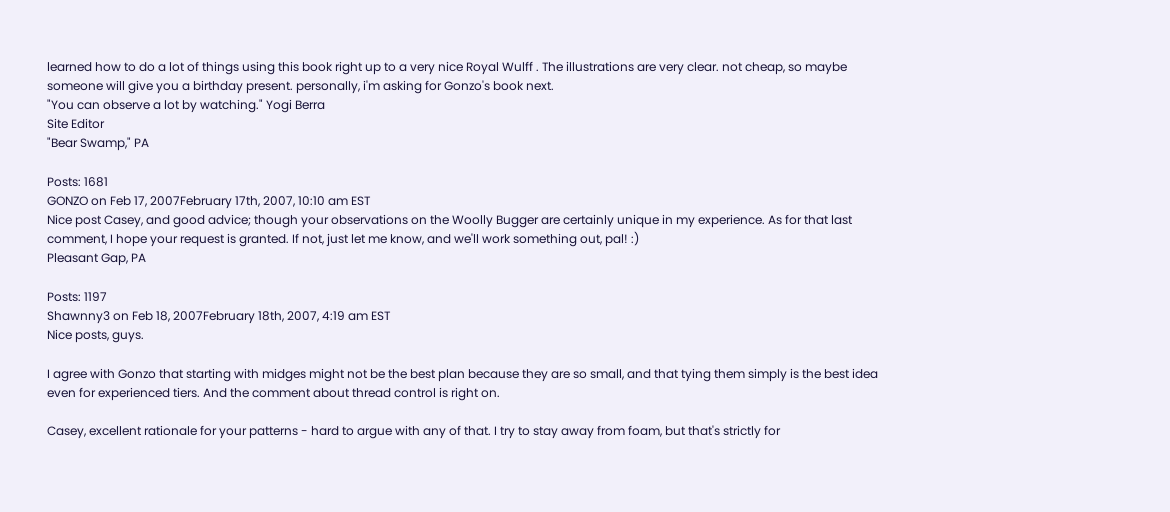learned how to do a lot of things using this book right up to a very nice Royal Wulff . The illustrations are very clear. not cheap, so maybe someone will give you a birthday present. personally, i'm asking for Gonzo's book next.
"You can observe a lot by watching." Yogi Berra
Site Editor
"Bear Swamp," PA

Posts: 1681
GONZO on Feb 17, 2007February 17th, 2007, 10:10 am EST
Nice post Casey, and good advice; though your observations on the Woolly Bugger are certainly unique in my experience. As for that last comment, I hope your request is granted. If not, just let me know, and we'll work something out, pal! :)
Pleasant Gap, PA

Posts: 1197
Shawnny3 on Feb 18, 2007February 18th, 2007, 4:19 am EST
Nice posts, guys.

I agree with Gonzo that starting with midges might not be the best plan because they are so small, and that tying them simply is the best idea even for experienced tiers. And the comment about thread control is right on.

Casey, excellent rationale for your patterns - hard to argue with any of that. I try to stay away from foam, but that's strictly for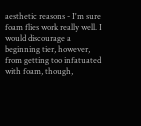aesthetic reasons - I'm sure foam flies work really well. I would discourage a beginning tier, however, from getting too infatuated with foam, though,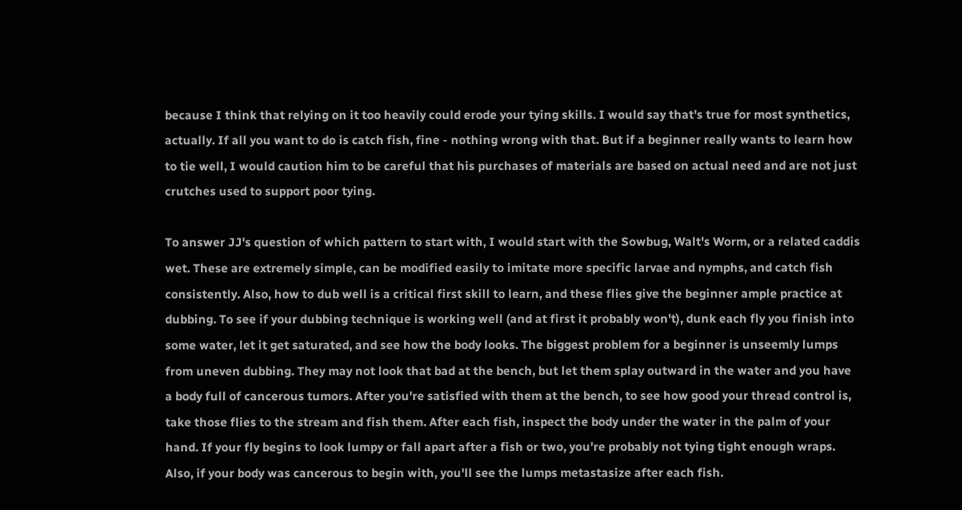because I think that relying on it too heavily could erode your tying skills. I would say that's true for most synthetics, actually. If all you want to do is catch fish, fine - nothing wrong with that. But if a beginner really wants to learn how to tie well, I would caution him to be careful that his purchases of materials are based on actual need and are not just crutches used to support poor tying.

To answer JJ's question of which pattern to start with, I would start with the Sowbug, Walt's Worm, or a related caddis wet. These are extremely simple, can be modified easily to imitate more specific larvae and nymphs, and catch fish consistently. Also, how to dub well is a critical first skill to learn, and these flies give the beginner ample practice at dubbing. To see if your dubbing technique is working well (and at first it probably won't), dunk each fly you finish into some water, let it get saturated, and see how the body looks. The biggest problem for a beginner is unseemly lumps from uneven dubbing. They may not look that bad at the bench, but let them splay outward in the water and you have a body full of cancerous tumors. After you're satisfied with them at the bench, to see how good your thread control is, take those flies to the stream and fish them. After each fish, inspect the body under the water in the palm of your hand. If your fly begins to look lumpy or fall apart after a fish or two, you're probably not tying tight enough wraps. Also, if your body was cancerous to begin with, you'll see the lumps metastasize after each fish.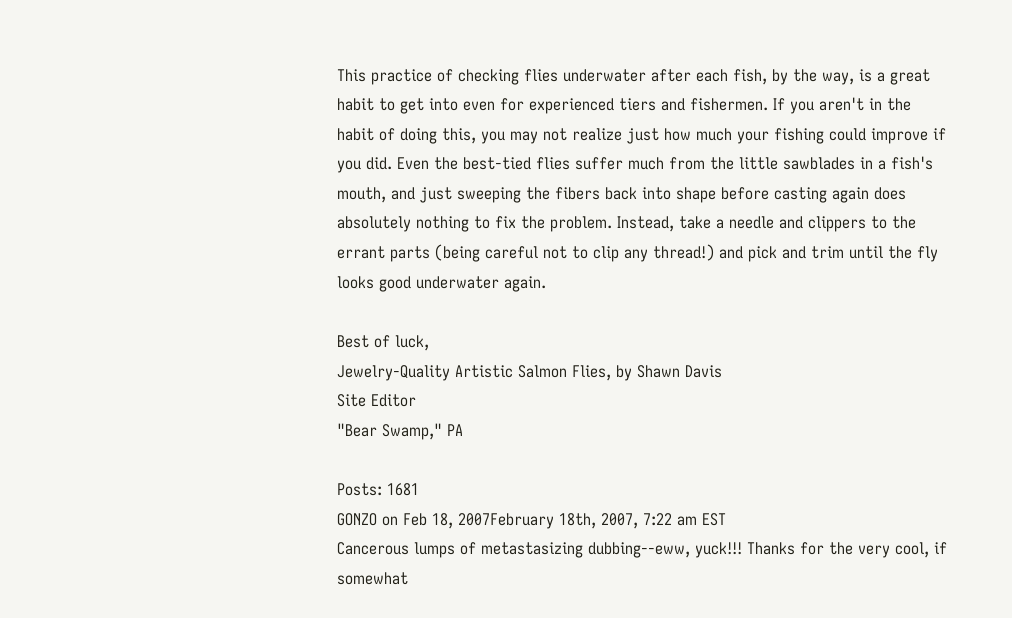This practice of checking flies underwater after each fish, by the way, is a great habit to get into even for experienced tiers and fishermen. If you aren't in the habit of doing this, you may not realize just how much your fishing could improve if you did. Even the best-tied flies suffer much from the little sawblades in a fish's mouth, and just sweeping the fibers back into shape before casting again does absolutely nothing to fix the problem. Instead, take a needle and clippers to the errant parts (being careful not to clip any thread!) and pick and trim until the fly looks good underwater again.

Best of luck,
Jewelry-Quality Artistic Salmon Flies, by Shawn Davis
Site Editor
"Bear Swamp," PA

Posts: 1681
GONZO on Feb 18, 2007February 18th, 2007, 7:22 am EST
Cancerous lumps of metastasizing dubbing--eww, yuck!!! Thanks for the very cool, if somewhat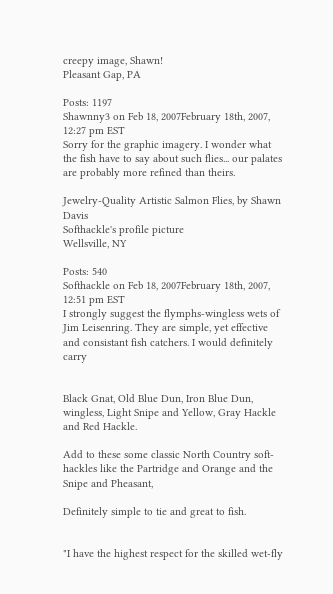creepy image, Shawn!
Pleasant Gap, PA

Posts: 1197
Shawnny3 on Feb 18, 2007February 18th, 2007, 12:27 pm EST
Sorry for the graphic imagery. I wonder what the fish have to say about such flies... our palates are probably more refined than theirs.

Jewelry-Quality Artistic Salmon Flies, by Shawn Davis
Softhackle's profile picture
Wellsville, NY

Posts: 540
Softhackle on Feb 18, 2007February 18th, 2007, 12:51 pm EST
I strongly suggest the flymphs-wingless wets of Jim Leisenring. They are simple, yet effective and consistant fish catchers. I would definitely carry


Black Gnat, Old Blue Dun, Iron Blue Dun, wingless, Light Snipe and Yellow, Gray Hackle and Red Hackle.

Add to these some classic North Country soft-hackles like the Partridge and Orange and the Snipe and Pheasant,

Definitely simple to tie and great to fish.


"I have the highest respect for the skilled wet-fly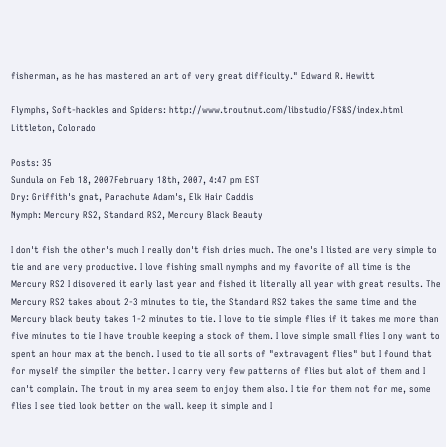fisherman, as he has mastered an art of very great difficulty." Edward R. Hewitt

Flymphs, Soft-hackles and Spiders: http://www.troutnut.com/libstudio/FS&S/index.html
Littleton, Colorado

Posts: 35
Sundula on Feb 18, 2007February 18th, 2007, 4:47 pm EST
Dry: Griffith's gnat, Parachute Adam's, Elk Hair Caddis
Nymph: Mercury RS2, Standard RS2, Mercury Black Beauty

I don't fish the other's much I really don't fish dries much. The one's I listed are very simple to tie and are very productive. I love fishing small nymphs and my favorite of all time is the Mercury RS2 I disovered it early last year and fished it literally all year with great results. The Mercury RS2 takes about 2-3 minutes to tie, the Standard RS2 takes the same time and the Mercury black beuty takes 1-2 minutes to tie. I love to tie simple flies if it takes me more than five minutes to tie I have trouble keeping a stock of them. I love simple small flies I ony want to spent an hour max at the bench. I used to tie all sorts of "extravagent flies" but I found that for myself the simpiler the better. I carry very few patterns of flies but alot of them and I can't complain. The trout in my area seem to enjoy them also. I tie for them not for me, some flies I see tied look better on the wall. keep it simple and I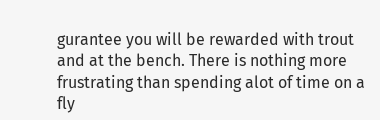gurantee you will be rewarded with trout and at the bench. There is nothing more frustrating than spending alot of time on a fly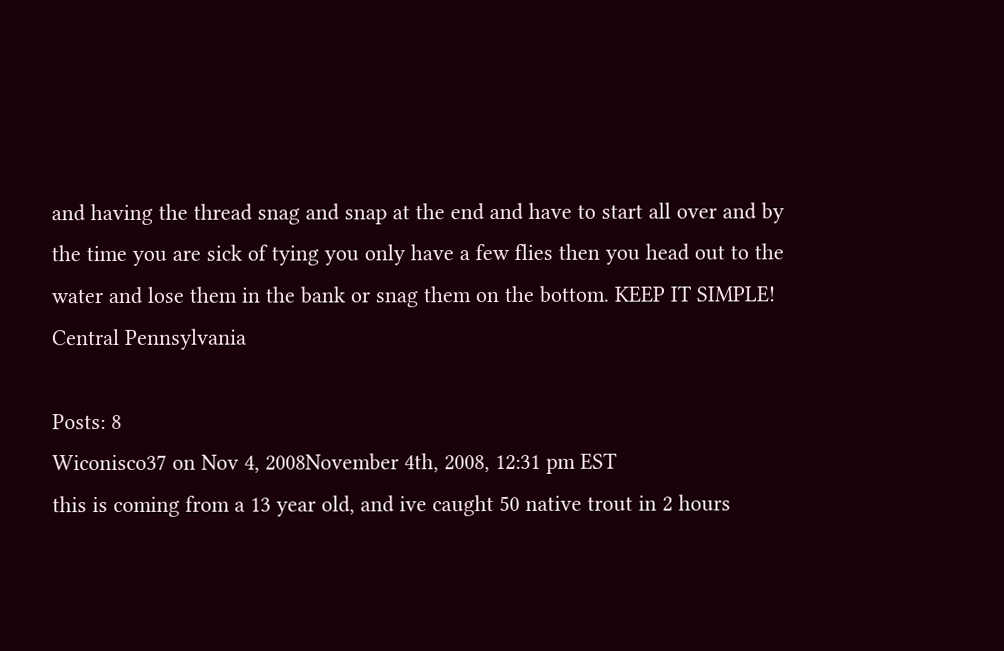and having the thread snag and snap at the end and have to start all over and by the time you are sick of tying you only have a few flies then you head out to the water and lose them in the bank or snag them on the bottom. KEEP IT SIMPLE!
Central Pennsylvania

Posts: 8
Wiconisco37 on Nov 4, 2008November 4th, 2008, 12:31 pm EST
this is coming from a 13 year old, and ive caught 50 native trout in 2 hours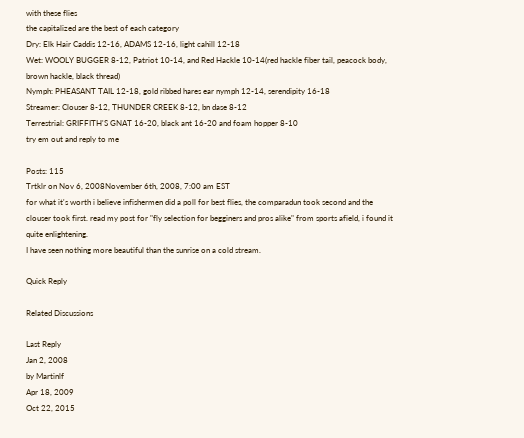with these flies
the capitalized are the best of each category
Dry: Elk Hair Caddis 12-16, ADAMS 12-16, light cahill 12-18
Wet: WOOLY BUGGER 8-12, Patriot 10-14, and Red Hackle 10-14(red hackle fiber tail, peacock body, brown hackle, black thread)
Nymph: PHEASANT TAIL 12-18, gold ribbed hares ear nymph 12-14, serendipity 16-18
Streamer: Clouser 8-12, THUNDER CREEK 8-12, bn dase 8-12
Terrestrial: GRIFFITH'S GNAT 16-20, black ant 16-20 and foam hopper 8-10
try em out and reply to me

Posts: 115
Trtklr on Nov 6, 2008November 6th, 2008, 7:00 am EST
for what it's worth i believe infishermen did a poll for best flies, the comparadun took second and the clouser took first. read my post for "fly selection for begginers and pros alike" from sports afield, i found it quite enlightening.
I have seen nothing more beautiful than the sunrise on a cold stream.

Quick Reply

Related Discussions

Last Reply
Jan 2, 2008
by Martinlf
Apr 18, 2009
Oct 22, 2015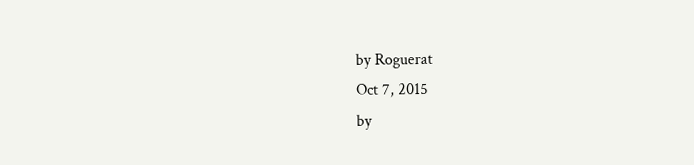by Roguerat
Oct 7, 2015
by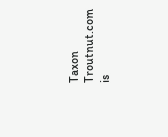Taxon
Troutnut.com is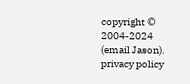copyright © 2004-2024 (email Jason). privacy policy